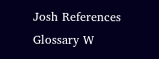Josh References Glossary W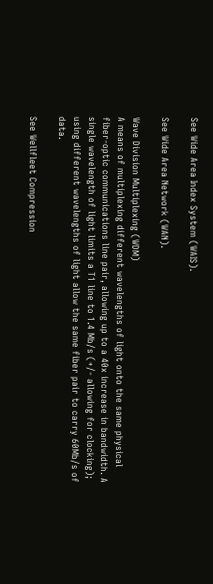See Wide Area Index System (WAIS).

See Wide Area Network (WAN).

Wave Division Multiplexing (WDM)
A means of multiplexing different wavelengths of light onto the same physical fiber-optic communications line pair, allowing up to a 40x increase in bandwidth. A single wavelength of light limits a T1 line to 1.4 Mb/s (+/- allowing for clocking); using different wavelengths of light allow the same fiber pair to carry 60Mb/s of data.

See Wellfleet Compression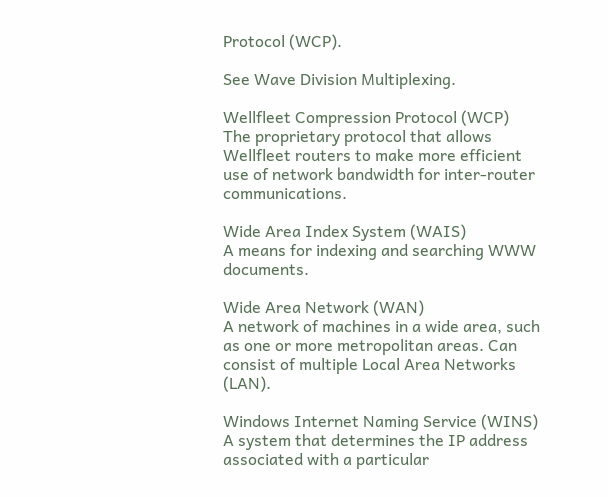Protocol (WCP).

See Wave Division Multiplexing.

Wellfleet Compression Protocol (WCP)
The proprietary protocol that allows Wellfleet routers to make more efficient use of network bandwidth for inter-router communications.

Wide Area Index System (WAIS)
A means for indexing and searching WWW documents.

Wide Area Network (WAN)
A network of machines in a wide area, such as one or more metropolitan areas. Can consist of multiple Local Area Networks (LAN).

Windows Internet Naming Service (WINS)
A system that determines the IP address associated with a particular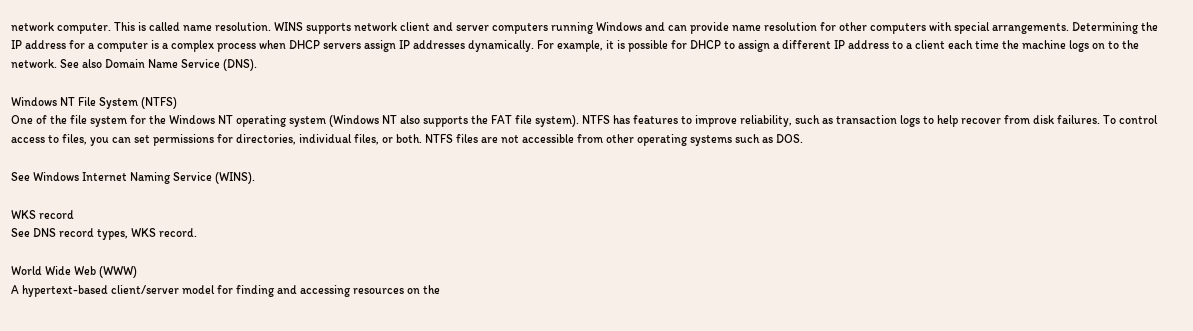network computer. This is called name resolution. WINS supports network client and server computers running Windows and can provide name resolution for other computers with special arrangements. Determining the IP address for a computer is a complex process when DHCP servers assign IP addresses dynamically. For example, it is possible for DHCP to assign a different IP address to a client each time the machine logs on to the network. See also Domain Name Service (DNS).

Windows NT File System (NTFS)
One of the file system for the Windows NT operating system (Windows NT also supports the FAT file system). NTFS has features to improve reliability, such as transaction logs to help recover from disk failures. To control access to files, you can set permissions for directories, individual files, or both. NTFS files are not accessible from other operating systems such as DOS.

See Windows Internet Naming Service (WINS).

WKS record
See DNS record types, WKS record.

World Wide Web (WWW)
A hypertext-based client/server model for finding and accessing resources on the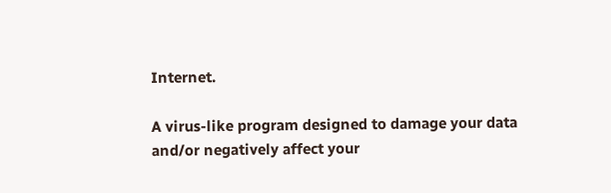Internet.

A virus-like program designed to damage your data and/or negatively affect your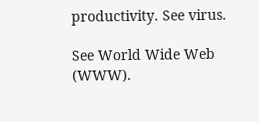productivity. See virus.

See World Wide Web (WWW).